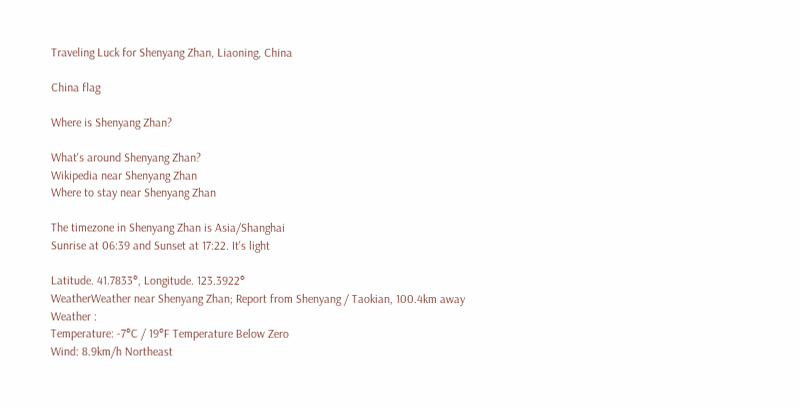Traveling Luck for Shenyang Zhan, Liaoning, China

China flag

Where is Shenyang Zhan?

What's around Shenyang Zhan?
Wikipedia near Shenyang Zhan
Where to stay near Shenyang Zhan

The timezone in Shenyang Zhan is Asia/Shanghai
Sunrise at 06:39 and Sunset at 17:22. It's light

Latitude. 41.7833°, Longitude. 123.3922°
WeatherWeather near Shenyang Zhan; Report from Shenyang / Taokian, 100.4km away
Weather :
Temperature: -7°C / 19°F Temperature Below Zero
Wind: 8.9km/h Northeast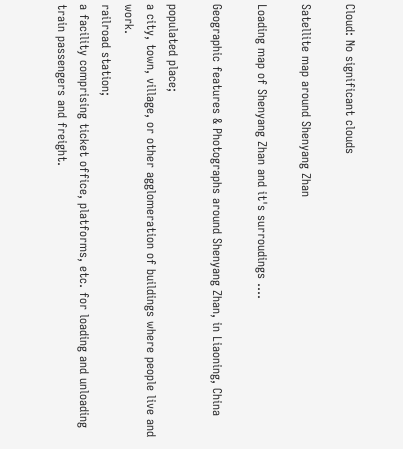Cloud: No significant clouds

Satellite map around Shenyang Zhan

Loading map of Shenyang Zhan and it's surroudings ....

Geographic features & Photographs around Shenyang Zhan, in Liaoning, China

populated place;
a city, town, village, or other agglomeration of buildings where people live and work.
railroad station;
a facility comprising ticket office, platforms, etc. for loading and unloading train passengers and freight.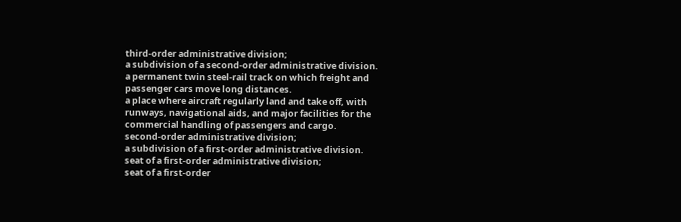third-order administrative division;
a subdivision of a second-order administrative division.
a permanent twin steel-rail track on which freight and passenger cars move long distances.
a place where aircraft regularly land and take off, with runways, navigational aids, and major facilities for the commercial handling of passengers and cargo.
second-order administrative division;
a subdivision of a first-order administrative division.
seat of a first-order administrative division;
seat of a first-order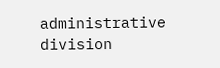administrative division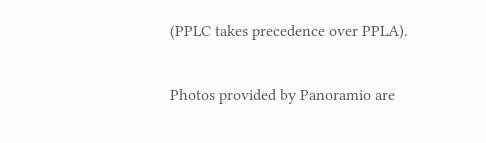(PPLC takes precedence over PPLA).

Photos provided by Panoramio are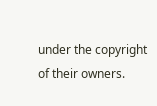under the copyright of their owners.